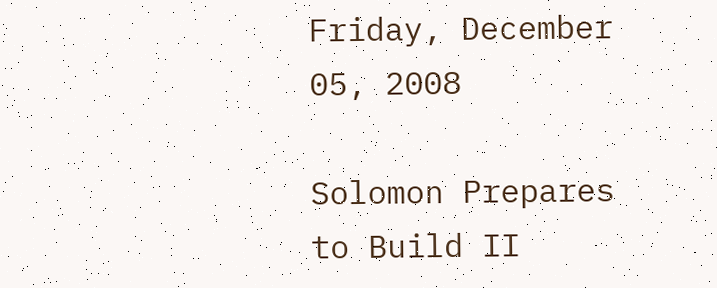Friday, December 05, 2008

Solomon Prepares to Build II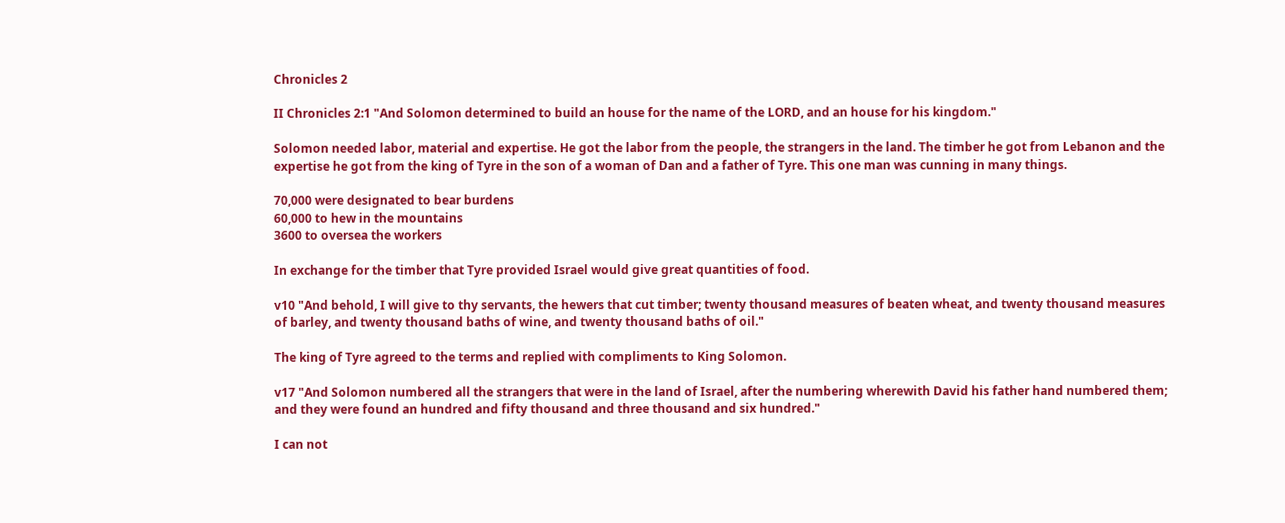Chronicles 2

II Chronicles 2:1 "And Solomon determined to build an house for the name of the LORD, and an house for his kingdom."

Solomon needed labor, material and expertise. He got the labor from the people, the strangers in the land. The timber he got from Lebanon and the expertise he got from the king of Tyre in the son of a woman of Dan and a father of Tyre. This one man was cunning in many things.

70,000 were designated to bear burdens
60,000 to hew in the mountains
3600 to oversea the workers

In exchange for the timber that Tyre provided Israel would give great quantities of food.

v10 "And behold, I will give to thy servants, the hewers that cut timber; twenty thousand measures of beaten wheat, and twenty thousand measures of barley, and twenty thousand baths of wine, and twenty thousand baths of oil."

The king of Tyre agreed to the terms and replied with compliments to King Solomon.

v17 "And Solomon numbered all the strangers that were in the land of Israel, after the numbering wherewith David his father hand numbered them; and they were found an hundred and fifty thousand and three thousand and six hundred."

I can not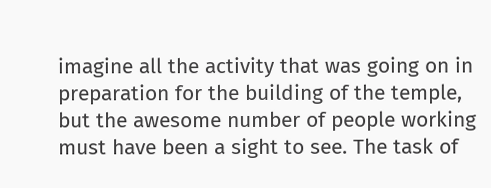imagine all the activity that was going on in preparation for the building of the temple, but the awesome number of people working must have been a sight to see. The task of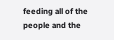feeding all of the people and the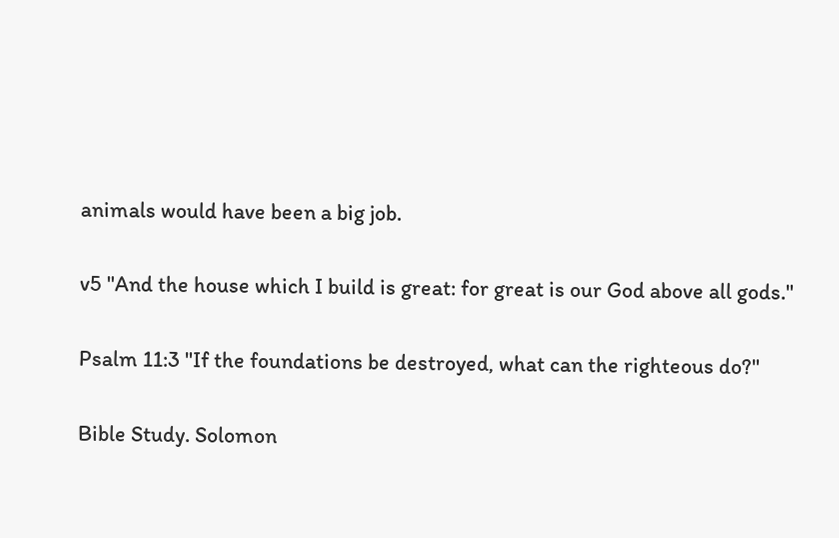animals would have been a big job.

v5 "And the house which I build is great: for great is our God above all gods."

Psalm 11:3 "If the foundations be destroyed, what can the righteous do?"

Bible Study. Solomon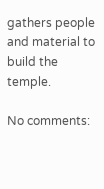gathers people and material to build the temple.

No comments: